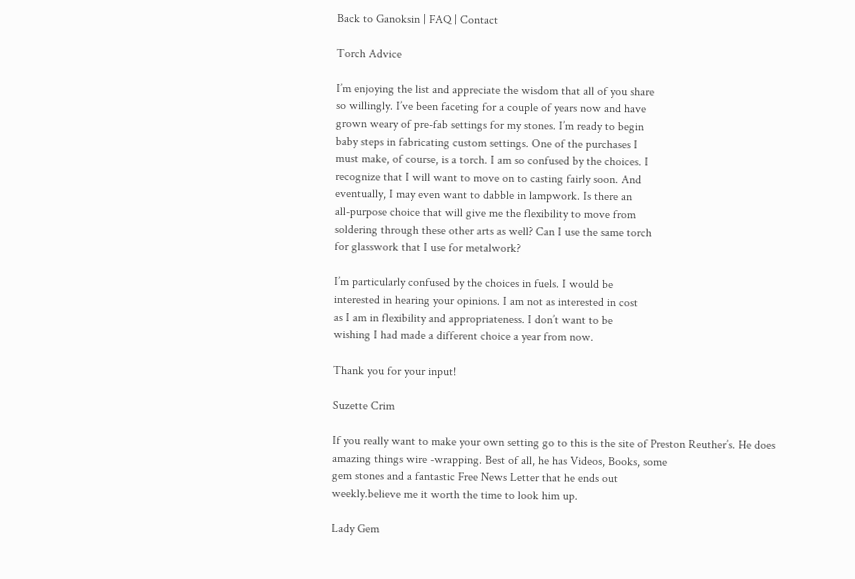Back to Ganoksin | FAQ | Contact

Torch Advice

I’m enjoying the list and appreciate the wisdom that all of you share
so willingly. I’ve been faceting for a couple of years now and have
grown weary of pre-fab settings for my stones. I’m ready to begin
baby steps in fabricating custom settings. One of the purchases I
must make, of course, is a torch. I am so confused by the choices. I
recognize that I will want to move on to casting fairly soon. And
eventually, I may even want to dabble in lampwork. Is there an
all-purpose choice that will give me the flexibility to move from
soldering through these other arts as well? Can I use the same torch
for glasswork that I use for metalwork?

I’m particularly confused by the choices in fuels. I would be
interested in hearing your opinions. I am not as interested in cost
as I am in flexibility and appropriateness. I don’t want to be
wishing I had made a different choice a year from now.

Thank you for your input!

Suzette Crim

If you really want to make your own setting go to this is the site of Preston Reuther’s. He does
amazing things wire -wrapping. Best of all, he has Videos, Books, some
gem stones and a fantastic Free News Letter that he ends out
weekly.believe me it worth the time to look him up.

Lady Gem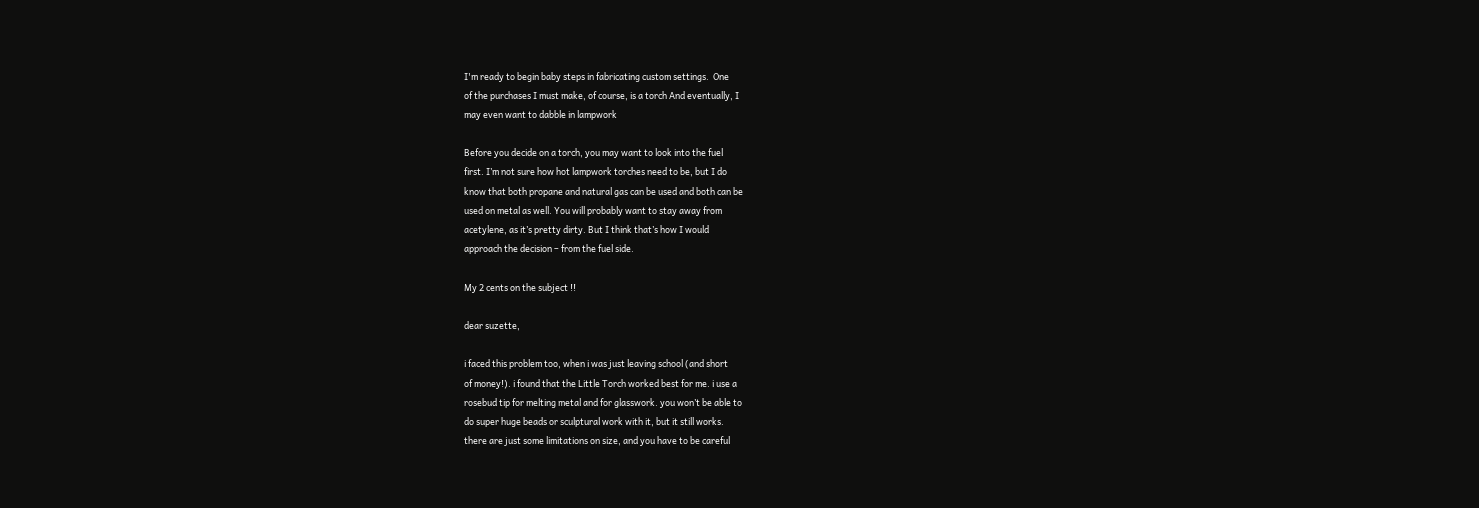I'm ready to begin baby steps in fabricating custom settings.  One
of the purchases I must make, of course, is a torch And eventually, I
may even want to dabble in lampwork

Before you decide on a torch, you may want to look into the fuel
first. I’m not sure how hot lampwork torches need to be, but I do
know that both propane and natural gas can be used and both can be
used on metal as well. You will probably want to stay away from
acetylene, as it’s pretty dirty. But I think that’s how I would
approach the decision – from the fuel side.

My 2 cents on the subject !!

dear suzette,

i faced this problem too, when i was just leaving school (and short
of money!). i found that the Little Torch worked best for me. i use a
rosebud tip for melting metal and for glasswork. you won’t be able to
do super huge beads or sculptural work with it, but it still works.
there are just some limitations on size, and you have to be careful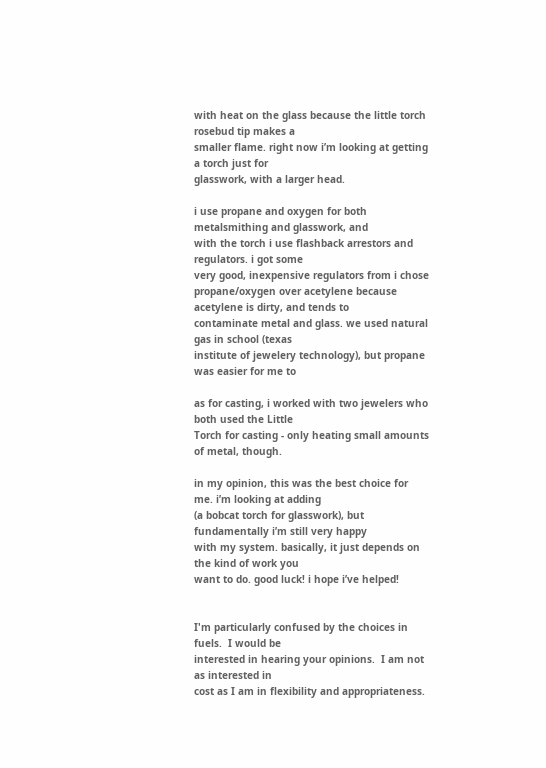with heat on the glass because the little torch rosebud tip makes a
smaller flame. right now i’m looking at getting a torch just for
glasswork, with a larger head.

i use propane and oxygen for both metalsmithing and glasswork, and
with the torch i use flashback arrestors and regulators. i got some
very good, inexpensive regulators from i chose
propane/oxygen over acetylene because acetylene is dirty, and tends to
contaminate metal and glass. we used natural gas in school (texas
institute of jewelery technology), but propane was easier for me to

as for casting, i worked with two jewelers who both used the Little
Torch for casting - only heating small amounts of metal, though.

in my opinion, this was the best choice for me. i’m looking at adding
(a bobcat torch for glasswork), but fundamentally i’m still very happy
with my system. basically, it just depends on the kind of work you
want to do. good luck! i hope i’ve helped!


I'm particularly confused by the choices in fuels.  I would be
interested in hearing your opinions.  I am not as interested in
cost as I am in flexibility and appropriateness.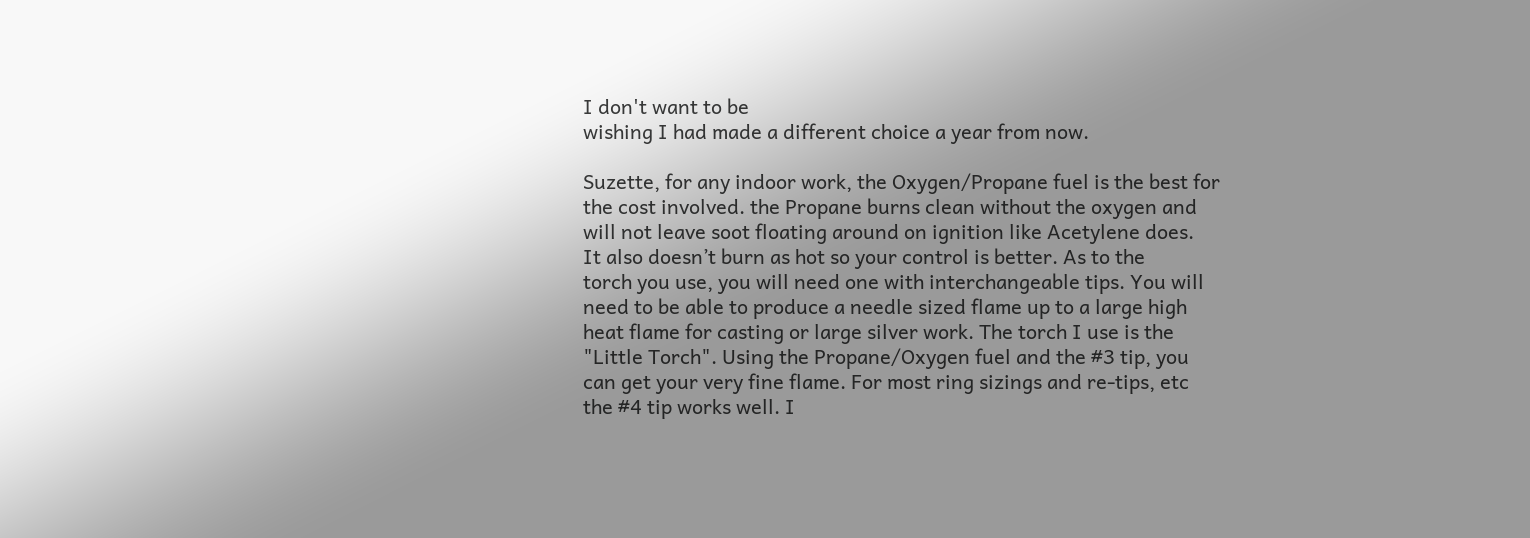I don't want to be
wishing I had made a different choice a year from now.

Suzette, for any indoor work, the Oxygen/Propane fuel is the best for
the cost involved. the Propane burns clean without the oxygen and
will not leave soot floating around on ignition like Acetylene does.
It also doesn’t burn as hot so your control is better. As to the
torch you use, you will need one with interchangeable tips. You will
need to be able to produce a needle sized flame up to a large high
heat flame for casting or large silver work. The torch I use is the
"Little Torch". Using the Propane/Oxygen fuel and the #3 tip, you
can get your very fine flame. For most ring sizings and re-tips, etc
the #4 tip works well. I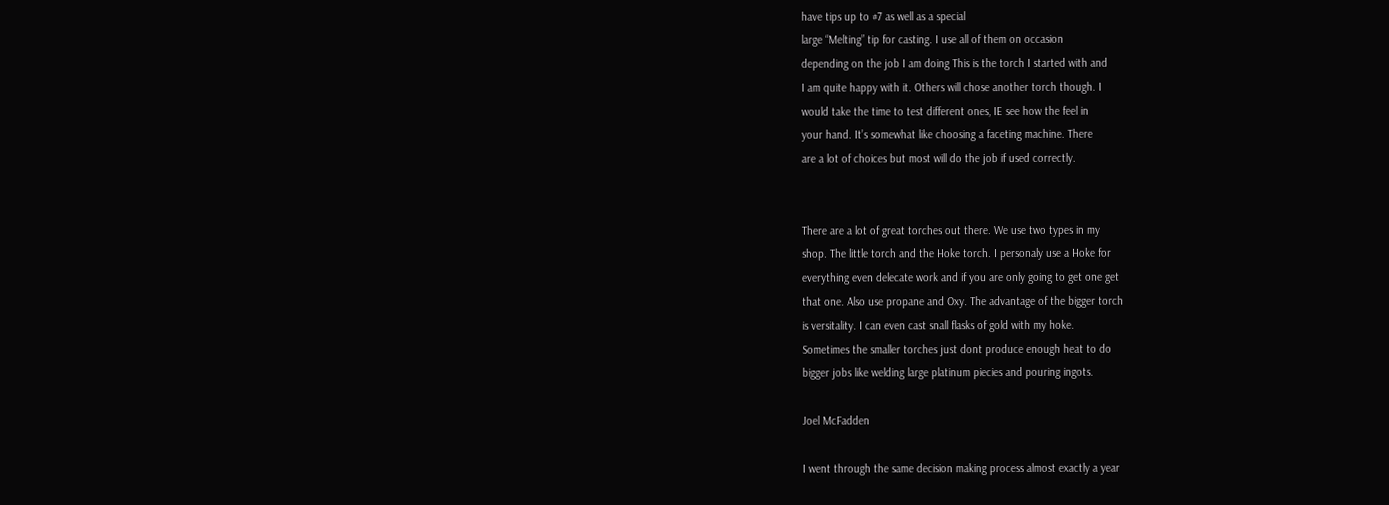have tips up to #7 as well as a special
large “Melting” tip for casting. I use all of them on occasion
depending on the job I am doing This is the torch I started with and
I am quite happy with it. Others will chose another torch though. I
would take the time to test different ones, IE see how the feel in
your hand. It’s somewhat like choosing a faceting machine. There
are a lot of choices but most will do the job if used correctly.


There are a lot of great torches out there. We use two types in my
shop. The little torch and the Hoke torch. I personaly use a Hoke for
everything even delecate work and if you are only going to get one get
that one. Also use propane and Oxy. The advantage of the bigger torch
is versitality. I can even cast snall flasks of gold with my hoke.
Sometimes the smaller torches just dont produce enough heat to do
bigger jobs like welding large platinum piecies and pouring ingots.

Joel McFadden

I went through the same decision making process almost exactly a year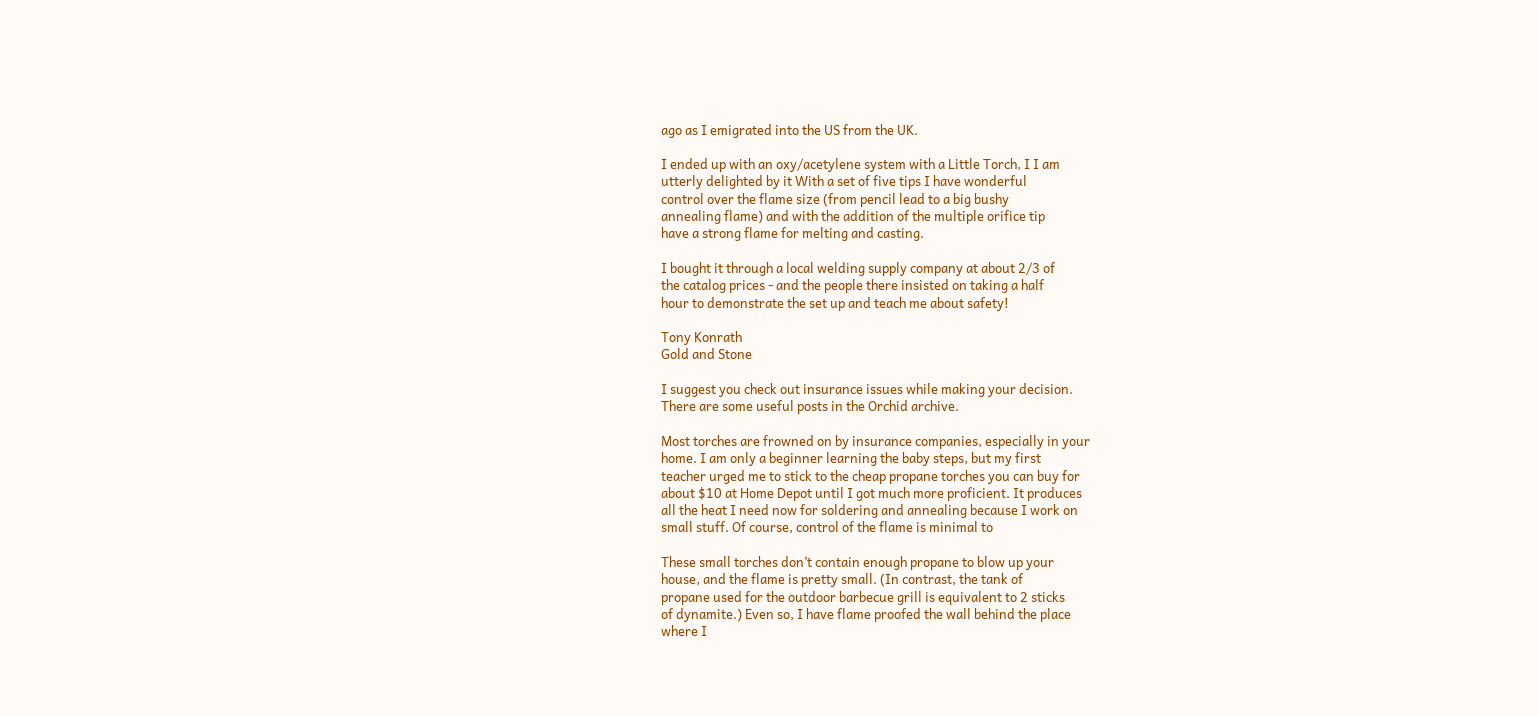ago as I emigrated into the US from the UK.

I ended up with an oxy/acetylene system with a Little Torch, I I am
utterly delighted by it With a set of five tips I have wonderful
control over the flame size (from pencil lead to a big bushy
annealing flame) and with the addition of the multiple orifice tip
have a strong flame for melting and casting.

I bought it through a local welding supply company at about 2/3 of
the catalog prices - and the people there insisted on taking a half
hour to demonstrate the set up and teach me about safety!

Tony Konrath
Gold and Stone

I suggest you check out insurance issues while making your decision.
There are some useful posts in the Orchid archive.

Most torches are frowned on by insurance companies, especially in your
home. I am only a beginner learning the baby steps, but my first
teacher urged me to stick to the cheap propane torches you can buy for
about $10 at Home Depot until I got much more proficient. It produces
all the heat I need now for soldering and annealing because I work on
small stuff. Of course, control of the flame is minimal to

These small torches don’t contain enough propane to blow up your
house, and the flame is pretty small. (In contrast, the tank of
propane used for the outdoor barbecue grill is equivalent to 2 sticks
of dynamite.) Even so, I have flame proofed the wall behind the place
where I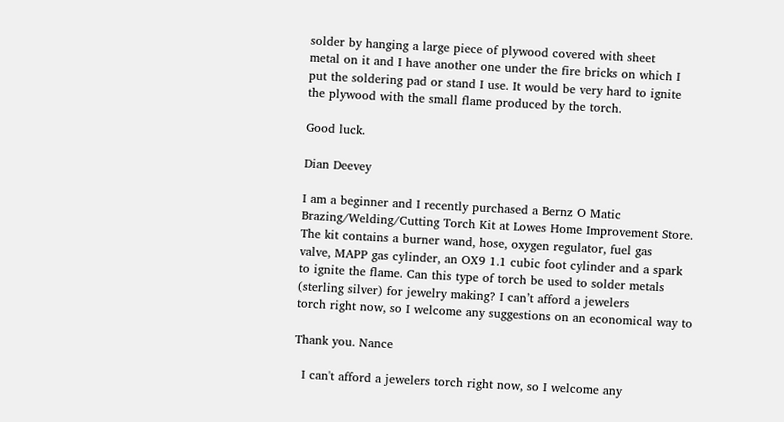solder by hanging a large piece of plywood covered with sheet
metal on it and I have another one under the fire bricks on which I
put the soldering pad or stand I use. It would be very hard to ignite
the plywood with the small flame produced by the torch.

Good luck.

Dian Deevey

I am a beginner and I recently purchased a Bernz O Matic
Brazing/Welding/Cutting Torch Kit at Lowes Home Improvement Store.
The kit contains a burner wand, hose, oxygen regulator, fuel gas
valve, MAPP gas cylinder, an OX9 1.1 cubic foot cylinder and a spark
to ignite the flame. Can this type of torch be used to solder metals
(sterling silver) for jewelry making? I can’t afford a jewelers
torch right now, so I welcome any suggestions on an economical way to

Thank you. Nance

  I can't afford a jewelers torch right now, so I welcome any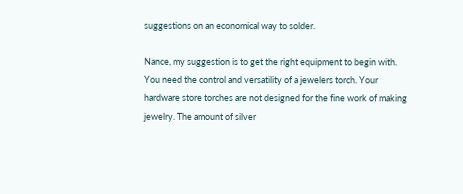suggestions on an economical way to solder.

Nance, my suggestion is to get the right equipment to begin with.
You need the control and versatility of a jewelers torch. Your
hardware store torches are not designed for the fine work of making
jewelry. The amount of silver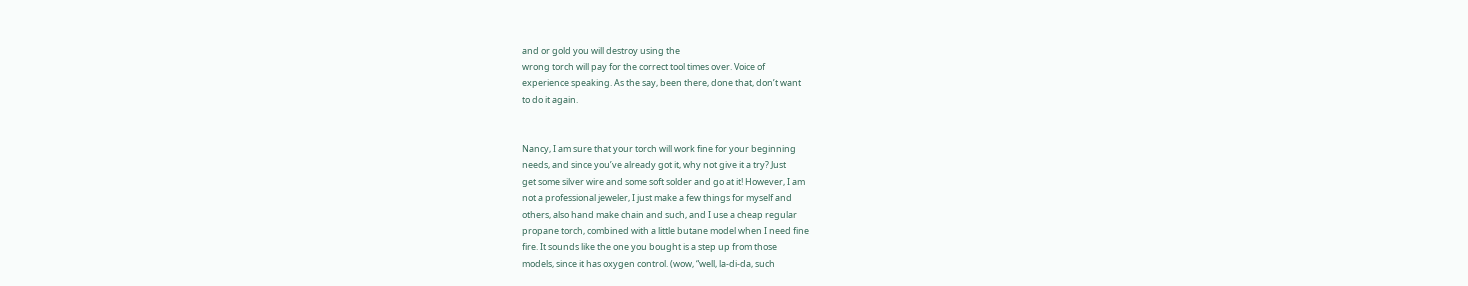and or gold you will destroy using the
wrong torch will pay for the correct tool times over. Voice of
experience speaking. As the say, been there, done that, don’t want
to do it again.


Nancy, I am sure that your torch will work fine for your beginning
needs, and since you’ve already got it, why not give it a try? Just
get some silver wire and some soft solder and go at it! However, I am
not a professional jeweler, I just make a few things for myself and
others, also hand make chain and such, and I use a cheap regular
propane torch, combined with a little butane model when I need fine
fire. It sounds like the one you bought is a step up from those
models, since it has oxygen control. (wow, “well, la-di-da, such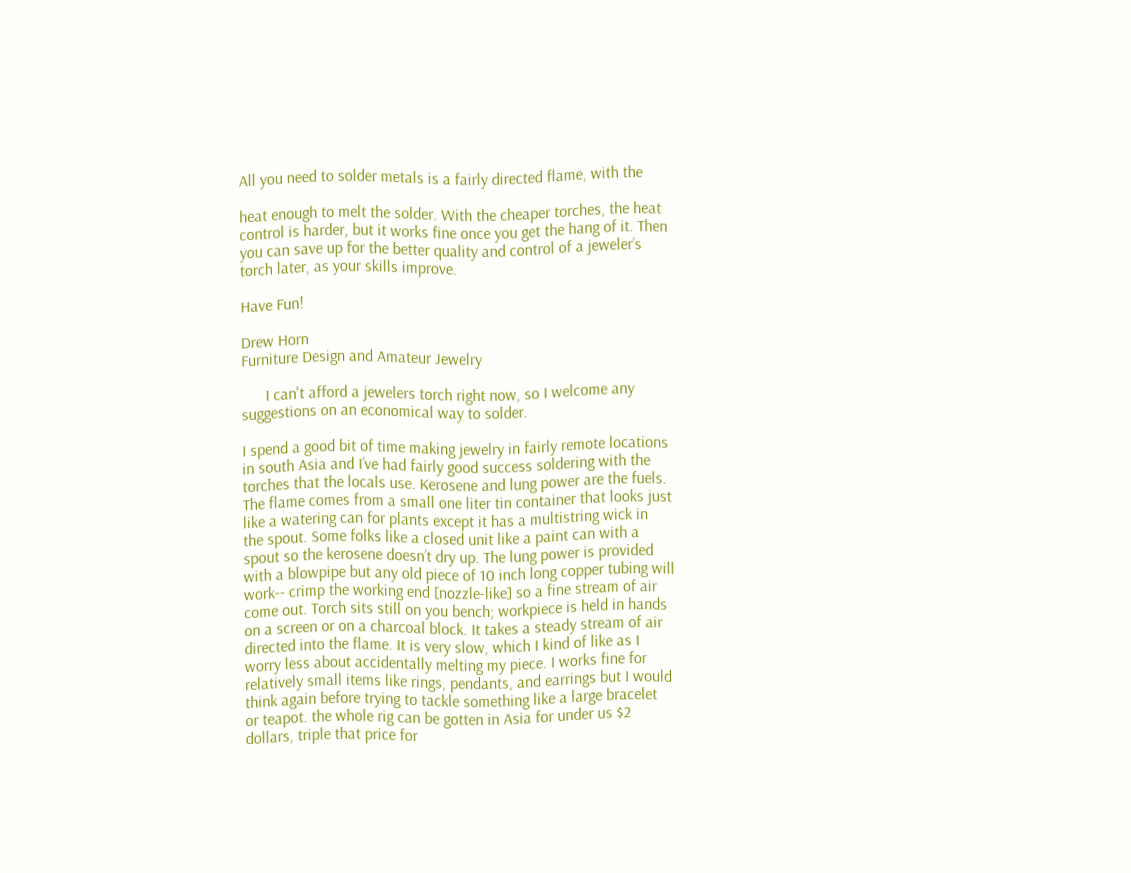All you need to solder metals is a fairly directed flame, with the

heat enough to melt the solder. With the cheaper torches, the heat
control is harder, but it works fine once you get the hang of it. Then
you can save up for the better quality and control of a jeweler’s
torch later, as your skills improve.

Have Fun!

Drew Horn
Furniture Design and Amateur Jewelry

      I can't afford a jewelers torch right now, so I welcome any
suggestions on an economical way to solder.

I spend a good bit of time making jewelry in fairly remote locations
in south Asia and I’ve had fairly good success soldering with the
torches that the locals use. Kerosene and lung power are the fuels.
The flame comes from a small one liter tin container that looks just
like a watering can for plants except it has a multistring wick in
the spout. Some folks like a closed unit like a paint can with a
spout so the kerosene doesn’t dry up. The lung power is provided
with a blowpipe but any old piece of 10 inch long copper tubing will
work-- crimp the working end [nozzle-like] so a fine stream of air
come out. Torch sits still on you bench; workpiece is held in hands
on a screen or on a charcoal block. It takes a steady stream of air
directed into the flame. It is very slow, which I kind of like as I
worry less about accidentally melting my piece. I works fine for
relatively small items like rings, pendants, and earrings but I would
think again before trying to tackle something like a large bracelet
or teapot. the whole rig can be gotten in Asia for under us $2
dollars, triple that price for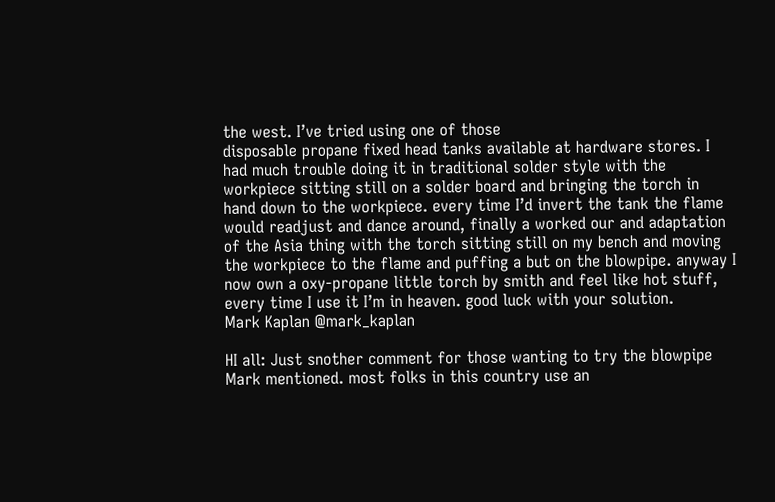the west. I’ve tried using one of those
disposable propane fixed head tanks available at hardware stores. I
had much trouble doing it in traditional solder style with the
workpiece sitting still on a solder board and bringing the torch in
hand down to the workpiece. every time I’d invert the tank the flame
would readjust and dance around, finally a worked our and adaptation
of the Asia thing with the torch sitting still on my bench and moving
the workpiece to the flame and puffing a but on the blowpipe. anyway I
now own a oxy-propane little torch by smith and feel like hot stuff,
every time I use it I’m in heaven. good luck with your solution.
Mark Kaplan @mark_kaplan

HI all: Just snother comment for those wanting to try the blowpipe
Mark mentioned. most folks in this country use an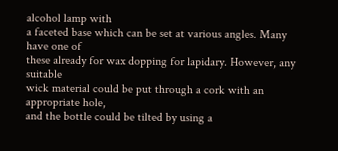alcohol lamp with
a faceted base which can be set at various angles. Many have one of
these already for wax dopping for lapidary. However, any suitable
wick material could be put through a cork with an appropriate hole,
and the bottle could be tilted by using a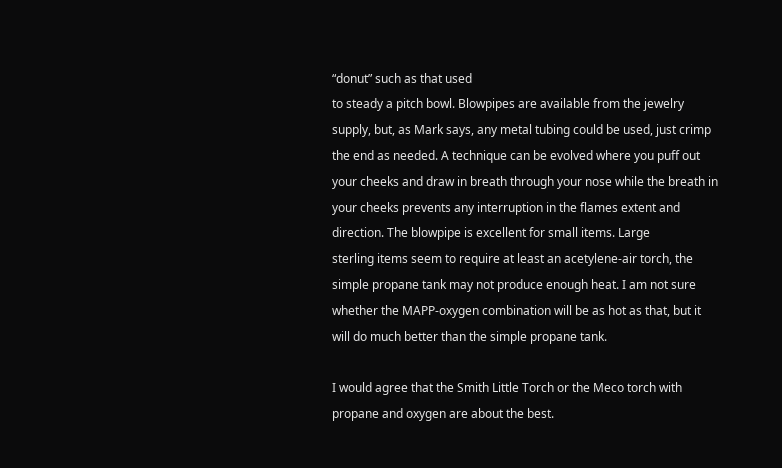“donut” such as that used
to steady a pitch bowl. Blowpipes are available from the jewelry
supply, but, as Mark says, any metal tubing could be used, just crimp
the end as needed. A technique can be evolved where you puff out
your cheeks and draw in breath through your nose while the breath in
your cheeks prevents any interruption in the flames extent and
direction. The blowpipe is excellent for small items. Large
sterling items seem to require at least an acetylene-air torch, the
simple propane tank may not produce enough heat. I am not sure
whether the MAPP-oxygen combination will be as hot as that, but it
will do much better than the simple propane tank.

I would agree that the Smith Little Torch or the Meco torch with
propane and oxygen are about the best.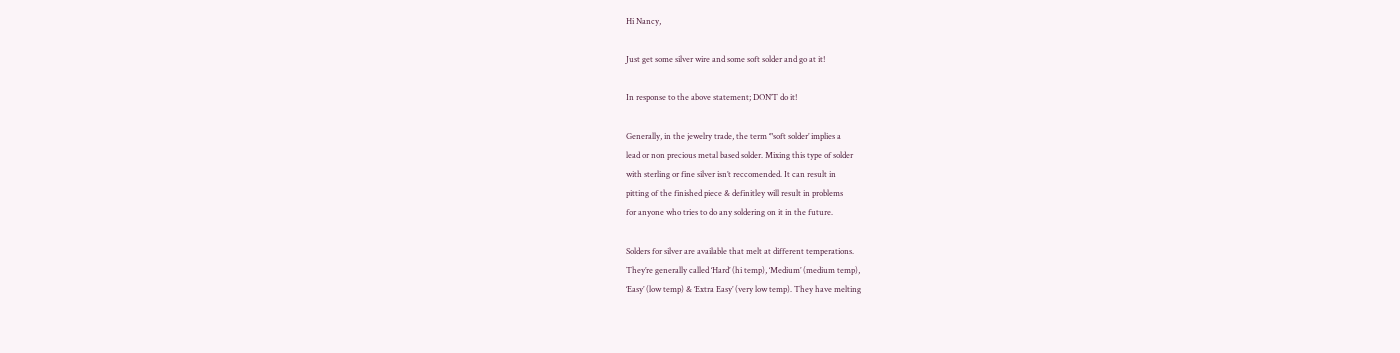Hi Nancy,

Just get some silver wire and some soft solder and go at it!

In response to the above statement; DON’T do it!

Generally, in the jewelry trade, the term ‘"soft solder’ implies a
lead or non precious metal based solder. Mixing this type of solder
with sterling or fine silver isn’t reccomended. It can result in
pitting of the finished piece & definitley will result in problems
for anyone who tries to do any soldering on it in the future.

Solders for silver are available that melt at different temperations.
They’re generally called ‘Hard’ (hi temp), ‘Medium’ (medium temp),
‘Easy’ (low temp) & ‘Extra Easy’ (very low temp). They have melting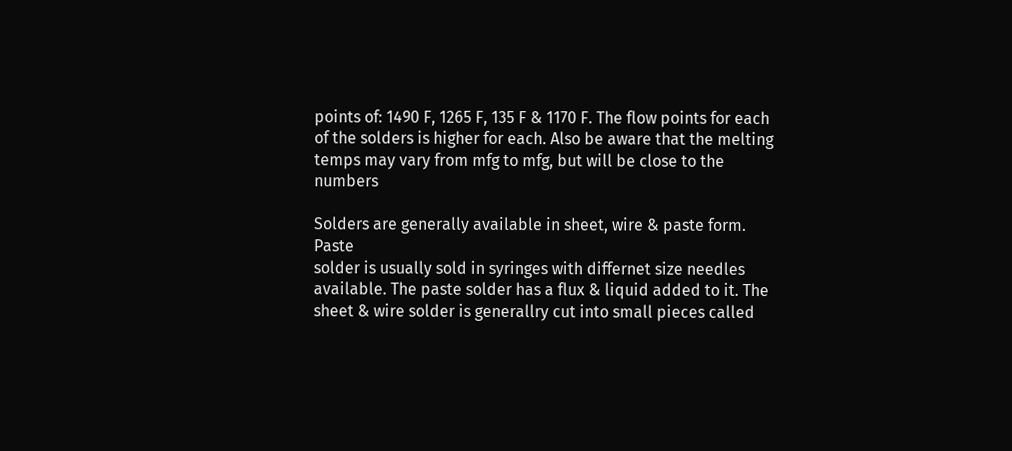points of: 1490 F, 1265 F, 135 F & 1170 F. The flow points for each
of the solders is higher for each. Also be aware that the melting
temps may vary from mfg to mfg, but will be close to the numbers

Solders are generally available in sheet, wire & paste form. Paste
solder is usually sold in syringes with differnet size needles
available. The paste solder has a flux & liquid added to it. The
sheet & wire solder is generallry cut into small pieces called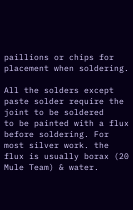paillions or chips for placement when soldering.

All the solders except paste solder require the joint to be soldered
to be painted with a flux before soldering. For most silver work. the
flux is usually borax (20 Mule Team) & water.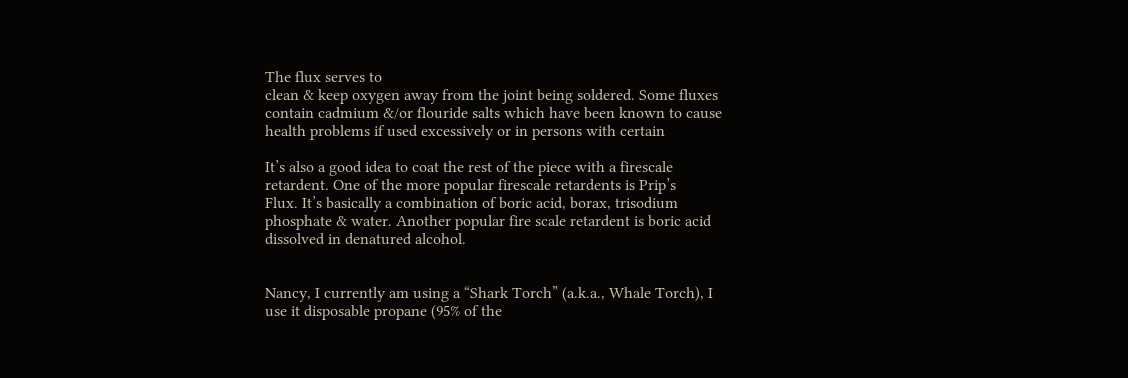The flux serves to
clean & keep oxygen away from the joint being soldered. Some fluxes
contain cadmium &/or flouride salts which have been known to cause
health problems if used excessively or in persons with certain

It’s also a good idea to coat the rest of the piece with a firescale
retardent. One of the more popular firescale retardents is Prip’s
Flux. It’s basically a combination of boric acid, borax, trisodium
phosphate & water. Another popular fire scale retardent is boric acid
dissolved in denatured alcohol.


Nancy, I currently am using a “Shark Torch” (a.k.a., Whale Torch), I
use it disposable propane (95% of the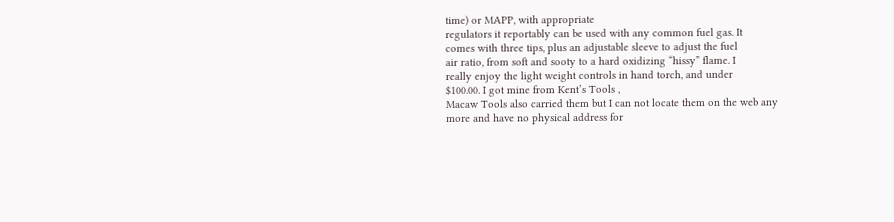time) or MAPP, with appropriate
regulators it reportably can be used with any common fuel gas. It
comes with three tips, plus an adjustable sleeve to adjust the fuel
air ratio, from soft and sooty to a hard oxidizing “hissy” flame. I
really enjoy the light weight controls in hand torch, and under
$100.00. I got mine from Kent’s Tools ,
Macaw Tools also carried them but I can not locate them on the web any
more and have no physical address for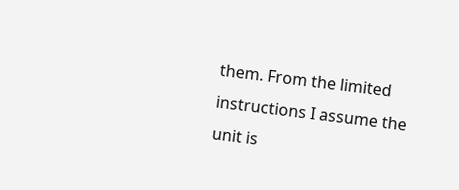them. From the limited
instructions I assume the unit is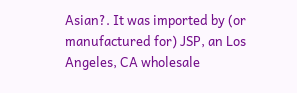Asian?. It was imported by (or
manufactured for) JSP, an Los Angeles, CA wholesale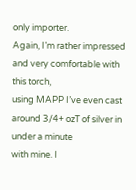only importer.
Again, I’m rather impressed and very comfortable with this torch,
using MAPP I’ve even cast around 3/4+ ozT of silver in under a minute
with mine. I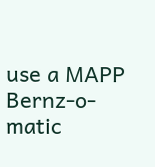use a MAPP Bernz-o-matic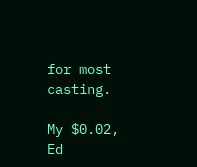for most casting.

My $0.02, Ed